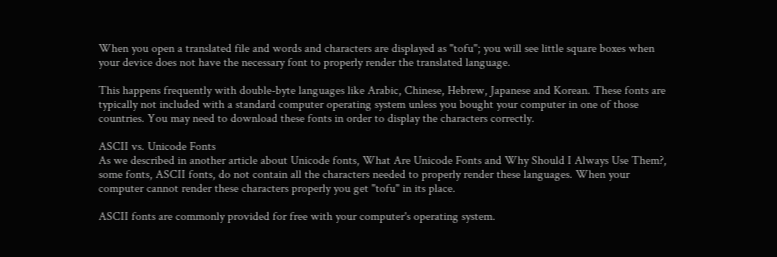When you open a translated file and words and characters are displayed as "tofu"; you will see little square boxes when your device does not have the necessary font to properly render the translated language.

This happens frequently with double-byte languages like Arabic, Chinese, Hebrew, Japanese and Korean. These fonts are typically not included with a standard computer operating system unless you bought your computer in one of those countries. You may need to download these fonts in order to display the characters correctly.

ASCII vs. Unicode Fonts
As we described in another article about Unicode fonts, What Are Unicode Fonts and Why Should I Always Use Them?, some fonts, ASCII fonts, do not contain all the characters needed to properly render these languages. When your computer cannot render these characters properly you get "tofu" in its place.

ASCII fonts are commonly provided for free with your computer's operating system.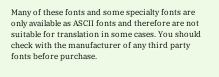Many of these fonts and some specialty fonts are only available as ASCII fonts and therefore are not suitable for translation in some cases. You should check with the manufacturer of any third party fonts before purchase.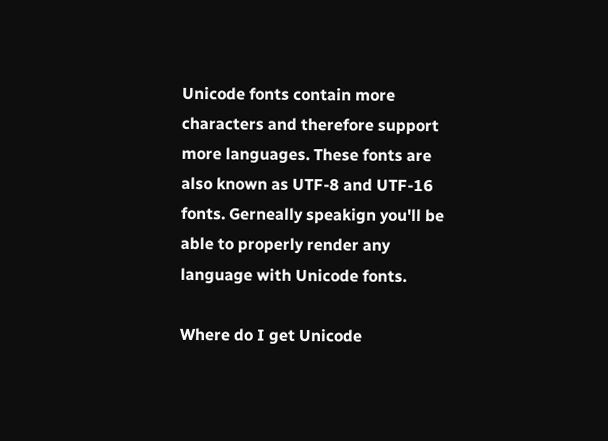Unicode fonts contain more characters and therefore support more languages. These fonts are also known as UTF-8 and UTF-16 fonts. Gerneally speakign you'll be able to properly render any language with Unicode fonts.

Where do I get Unicode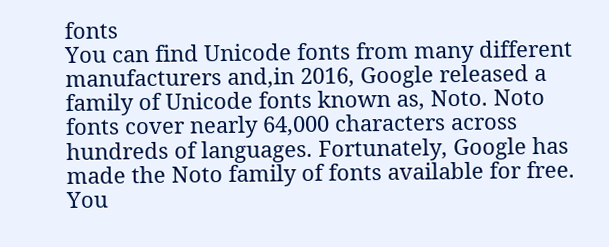fonts
You can find Unicode fonts from many different manufacturers and,in 2016, Google released a family of Unicode fonts known as, Noto. Noto fonts cover nearly 64,000 characters across hundreds of languages. Fortunately, Google has made the Noto family of fonts available for free. You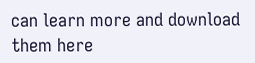can learn more and download them here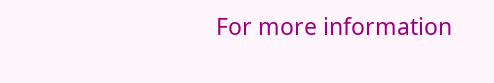For more information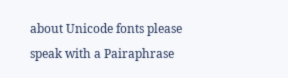about Unicode fonts please speak with a Pairaphrase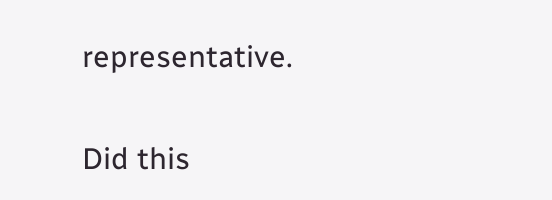representative.

Did this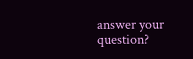answer your question?